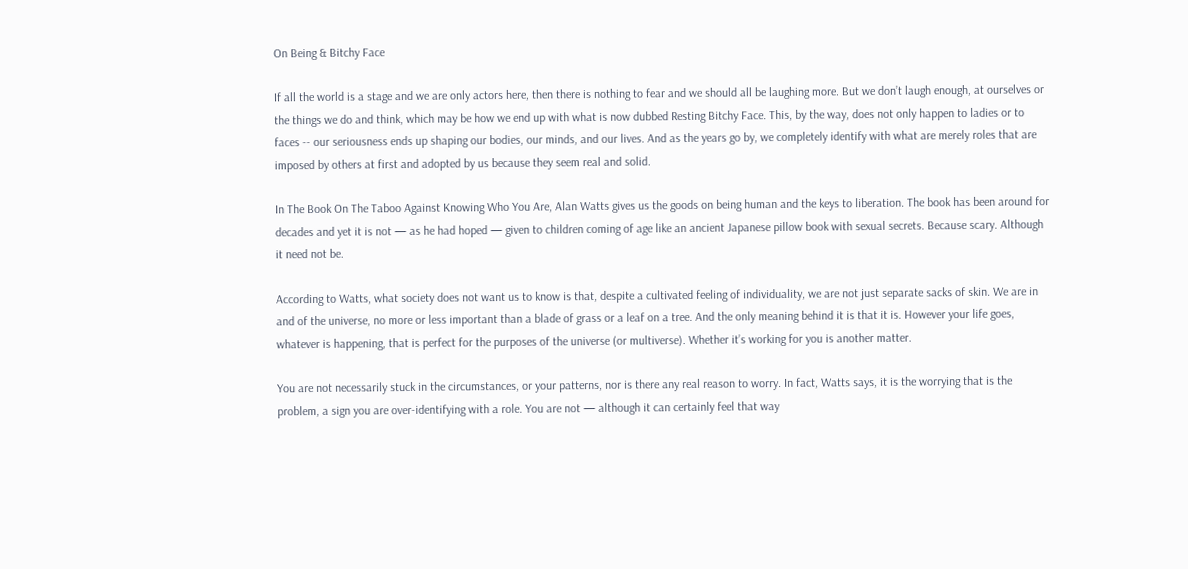On Being & Bitchy Face

If all the world is a stage and we are only actors here, then there is nothing to fear and we should all be laughing more. But we don’t laugh enough, at ourselves or the things we do and think, which may be how we end up with what is now dubbed Resting Bitchy Face. This, by the way, does not only happen to ladies or to faces -- our seriousness ends up shaping our bodies, our minds, and our lives. And as the years go by, we completely identify with what are merely roles that are imposed by others at first and adopted by us because they seem real and solid.

In The Book On The Taboo Against Knowing Who You Are, Alan Watts gives us the goods on being human and the keys to liberation. The book has been around for decades and yet it is not — as he had hoped — given to children coming of age like an ancient Japanese pillow book with sexual secrets. Because scary. Although it need not be.

According to Watts, what society does not want us to know is that, despite a cultivated feeling of individuality, we are not just separate sacks of skin. We are in and of the universe, no more or less important than a blade of grass or a leaf on a tree. And the only meaning behind it is that it is. However your life goes, whatever is happening, that is perfect for the purposes of the universe (or multiverse). Whether it’s working for you is another matter.

You are not necessarily stuck in the circumstances, or your patterns, nor is there any real reason to worry. In fact, Watts says, it is the worrying that is the problem, a sign you are over-identifying with a role. You are not — although it can certainly feel that way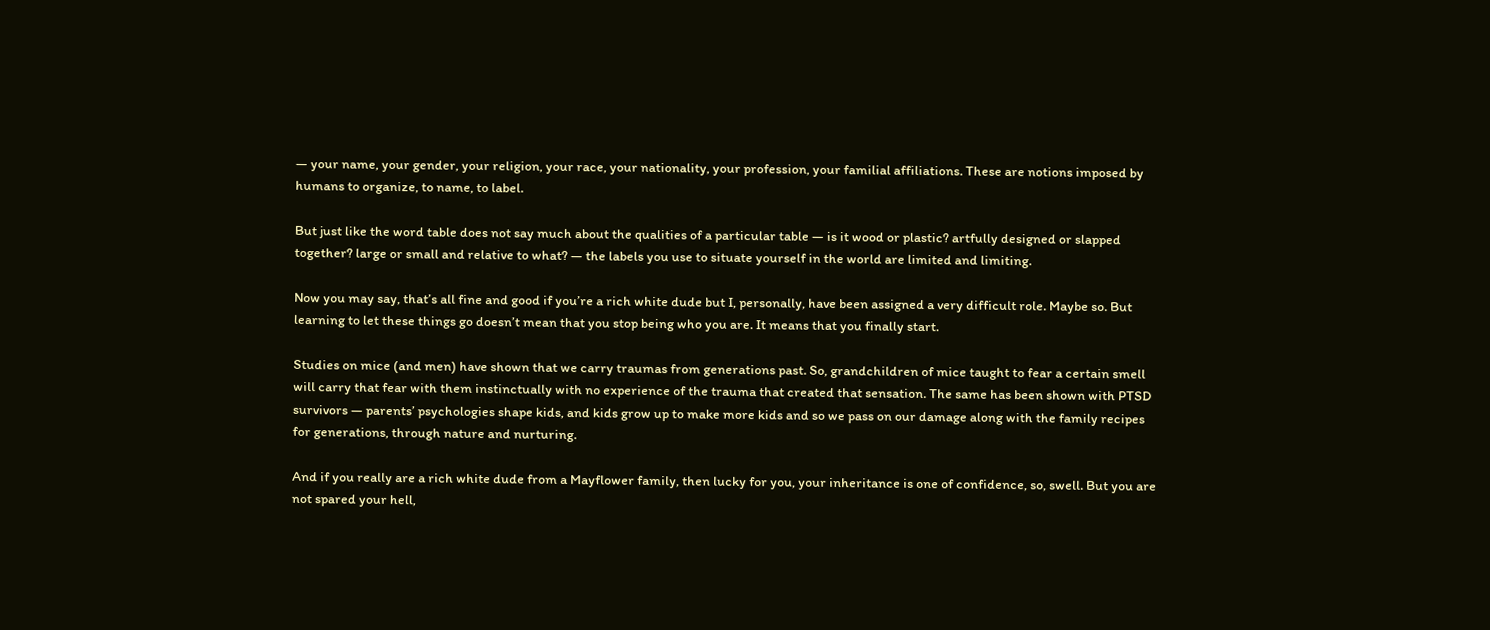— your name, your gender, your religion, your race, your nationality, your profession, your familial affiliations. These are notions imposed by humans to organize, to name, to label.

But just like the word table does not say much about the qualities of a particular table — is it wood or plastic? artfully designed or slapped together? large or small and relative to what? — the labels you use to situate yourself in the world are limited and limiting.

Now you may say, that’s all fine and good if you’re a rich white dude but I, personally, have been assigned a very difficult role. Maybe so. But learning to let these things go doesn’t mean that you stop being who you are. It means that you finally start.

Studies on mice (and men) have shown that we carry traumas from generations past. So, grandchildren of mice taught to fear a certain smell will carry that fear with them instinctually with no experience of the trauma that created that sensation. The same has been shown with PTSD survivors — parents’ psychologies shape kids, and kids grow up to make more kids and so we pass on our damage along with the family recipes for generations, through nature and nurturing.

And if you really are a rich white dude from a Mayflower family, then lucky for you, your inheritance is one of confidence, so, swell. But you are not spared your hell,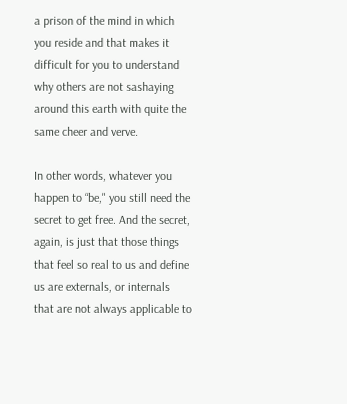a prison of the mind in which you reside and that makes it difficult for you to understand why others are not sashaying around this earth with quite the same cheer and verve.

In other words, whatever you happen to “be," you still need the secret to get free. And the secret, again, is just that those things that feel so real to us and define us are externals, or internals that are not always applicable to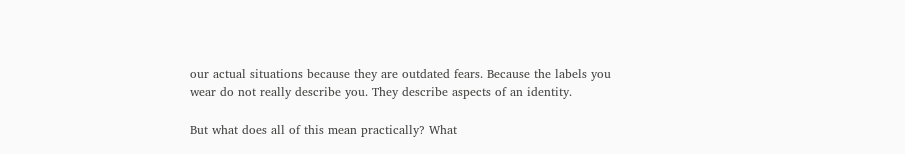our actual situations because they are outdated fears. Because the labels you wear do not really describe you. They describe aspects of an identity.

But what does all of this mean practically? What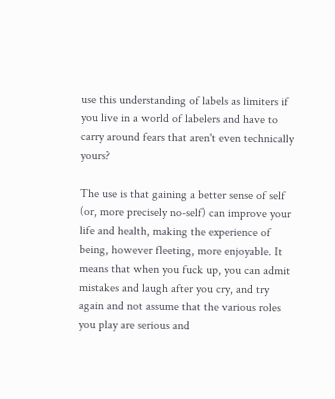use this understanding of labels as limiters if you live in a world of labelers and have to carry around fears that aren't even technically yours?

The use is that gaining a better sense of self (or, more precisely no-self) can improve your life and health, making the experience of being, however fleeting, more enjoyable. It means that when you fuck up, you can admit mistakes and laugh after you cry, and try again and not assume that the various roles you play are serious and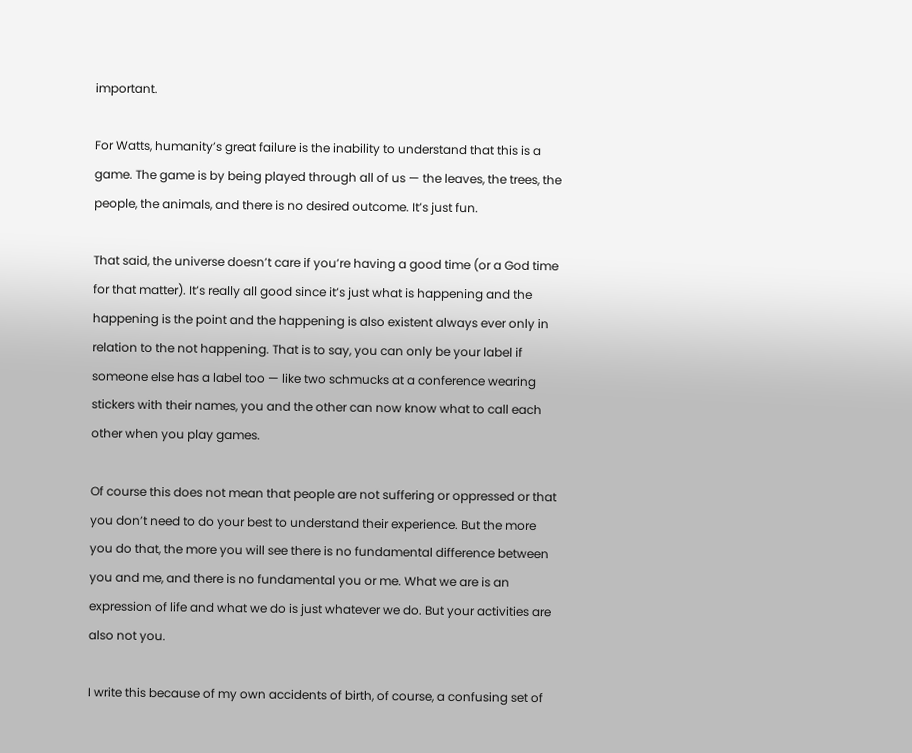important.

For Watts, humanity’s great failure is the inability to understand that this is a game. The game is by being played through all of us — the leaves, the trees, the people, the animals, and there is no desired outcome. It’s just fun.

That said, the universe doesn’t care if you’re having a good time (or a God time for that matter). It’s really all good since it’s just what is happening and the happening is the point and the happening is also existent always ever only in relation to the not happening. That is to say, you can only be your label if someone else has a label too — like two schmucks at a conference wearing stickers with their names, you and the other can now know what to call each other when you play games.

Of course this does not mean that people are not suffering or oppressed or that you don’t need to do your best to understand their experience. But the more you do that, the more you will see there is no fundamental difference between you and me, and there is no fundamental you or me. What we are is an expression of life and what we do is just whatever we do. But your activities are also not you.

I write this because of my own accidents of birth, of course, a confusing set of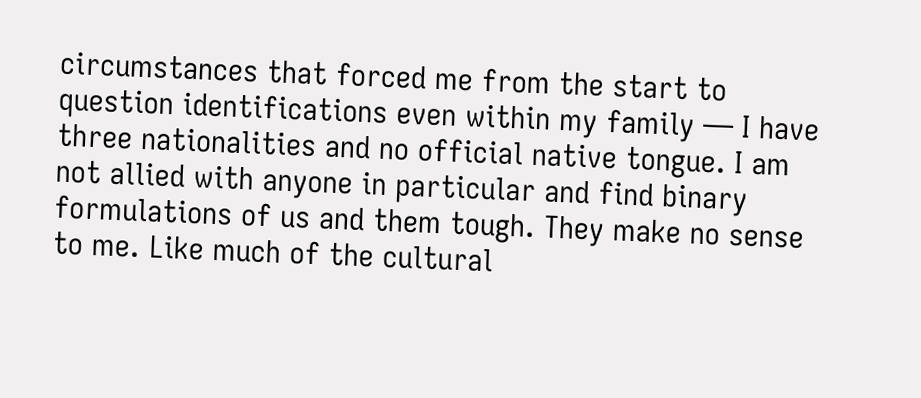circumstances that forced me from the start to question identifications even within my family — I have three nationalities and no official native tongue. I am not allied with anyone in particular and find binary formulations of us and them tough. They make no sense to me. Like much of the cultural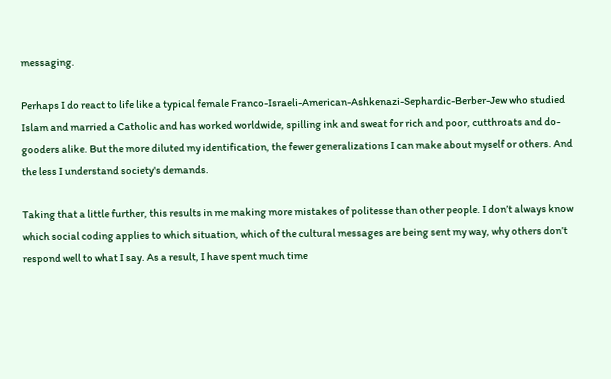messaging.

Perhaps I do react to life like a typical female Franco-Israeli-American-Ashkenazi-Sephardic-Berber-Jew who studied Islam and married a Catholic and has worked worldwide, spilling ink and sweat for rich and poor, cutthroats and do-gooders alike. But the more diluted my identification, the fewer generalizations I can make about myself or others. And the less I understand society's demands.

Taking that a little further, this results in me making more mistakes of politesse than other people. I don’t always know which social coding applies to which situation, which of the cultural messages are being sent my way, why others don’t respond well to what I say. As a result, I have spent much time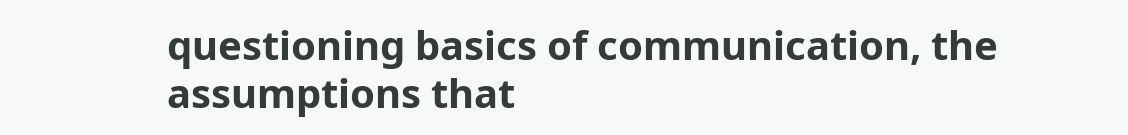questioning basics of communication, the assumptions that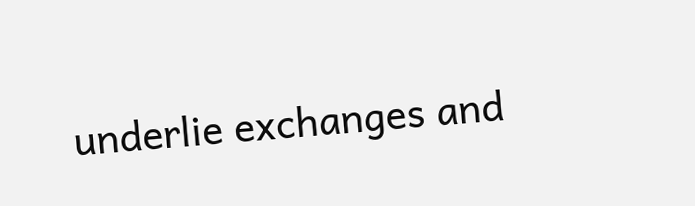underlie exchanges and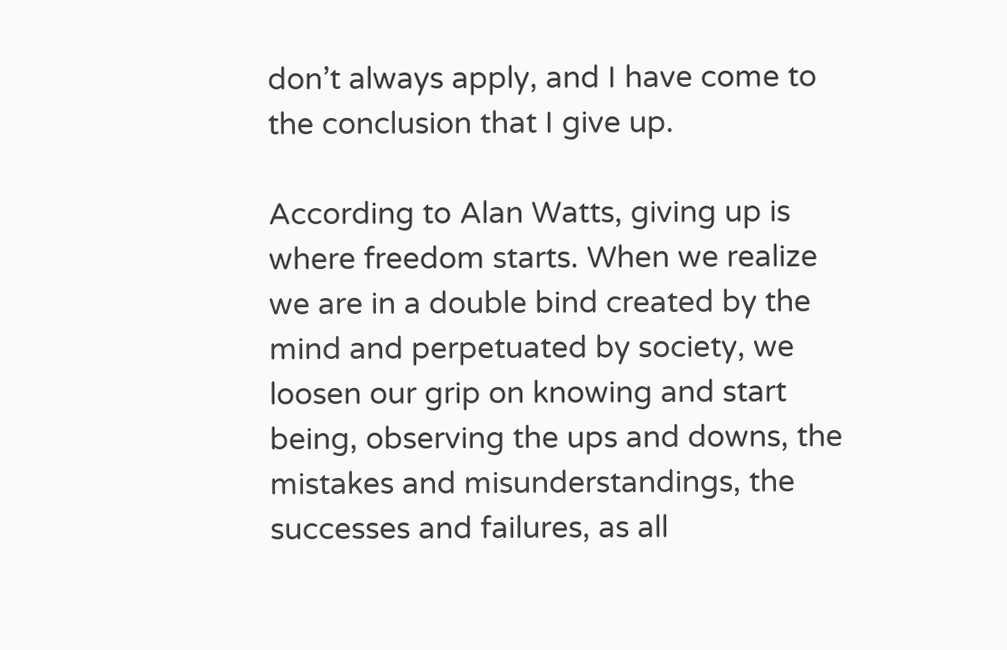don’t always apply, and I have come to the conclusion that I give up.

According to Alan Watts, giving up is where freedom starts. When we realize we are in a double bind created by the mind and perpetuated by society, we loosen our grip on knowing and start being, observing the ups and downs, the mistakes and misunderstandings, the successes and failures, as all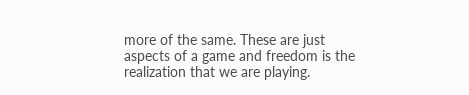more of the same. These are just aspects of a game and freedom is the realization that we are playing.